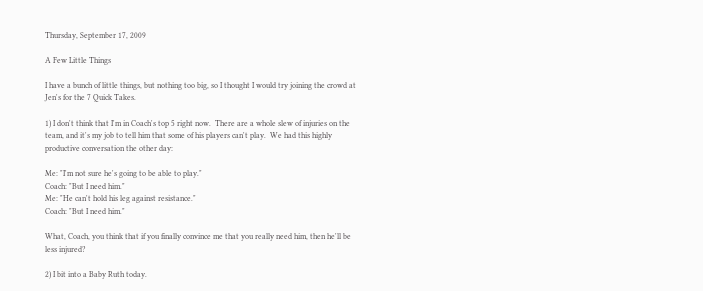Thursday, September 17, 2009

A Few Little Things

I have a bunch of little things, but nothing too big, so I thought I would try joining the crowd at Jen's for the 7 Quick Takes.

1) I don't think that I'm in Coach's top 5 right now.  There are a whole slew of injuries on the team, and it's my job to tell him that some of his players can't play.  We had this highly productive conversation the other day:

Me: "I'm not sure he's going to be able to play."
Coach: "But I need him."
Me: "He can't hold his leg against resistance."
Coach: "But I need him."

What, Coach, you think that if you finally convince me that you really need him, then he'll be less injured?

2) I bit into a Baby Ruth today.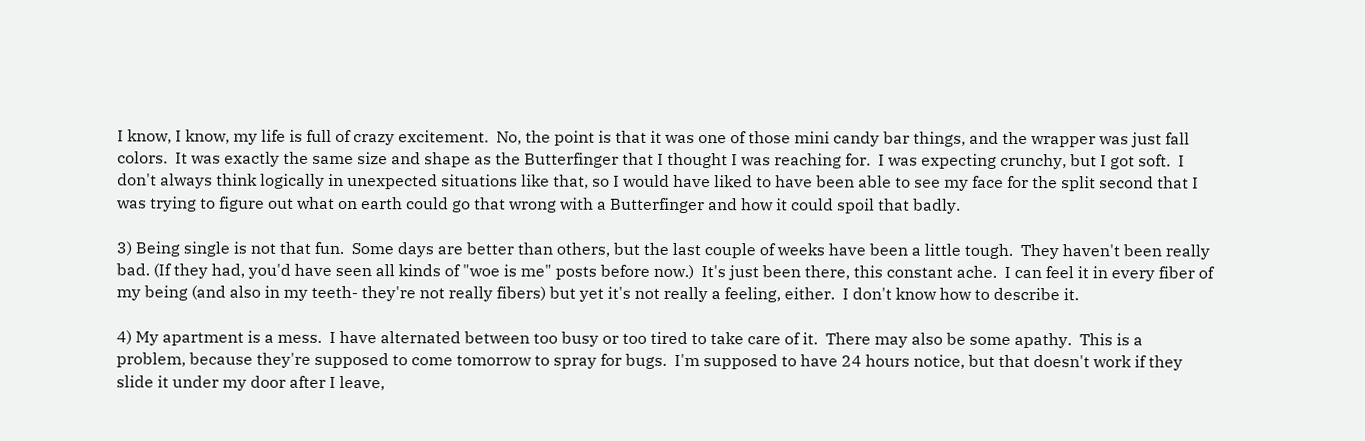I know, I know, my life is full of crazy excitement.  No, the point is that it was one of those mini candy bar things, and the wrapper was just fall colors.  It was exactly the same size and shape as the Butterfinger that I thought I was reaching for.  I was expecting crunchy, but I got soft.  I don't always think logically in unexpected situations like that, so I would have liked to have been able to see my face for the split second that I was trying to figure out what on earth could go that wrong with a Butterfinger and how it could spoil that badly.

3) Being single is not that fun.  Some days are better than others, but the last couple of weeks have been a little tough.  They haven't been really bad. (If they had, you'd have seen all kinds of "woe is me" posts before now.)  It's just been there, this constant ache.  I can feel it in every fiber of my being (and also in my teeth- they're not really fibers) but yet it's not really a feeling, either.  I don't know how to describe it.

4) My apartment is a mess.  I have alternated between too busy or too tired to take care of it.  There may also be some apathy.  This is a problem, because they're supposed to come tomorrow to spray for bugs.  I'm supposed to have 24 hours notice, but that doesn't work if they slide it under my door after I leave,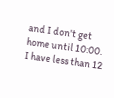and I don't get home until 10:00.  I have less than 12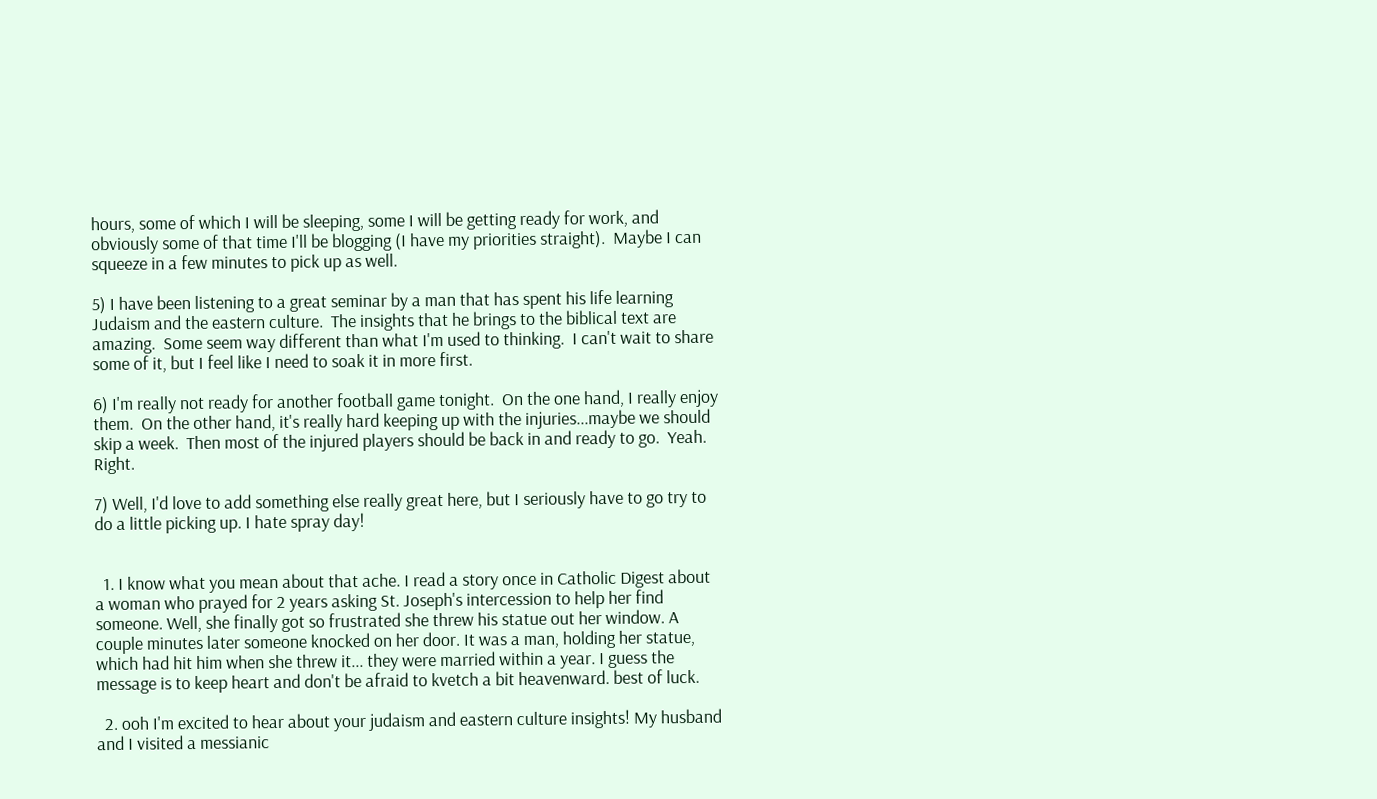hours, some of which I will be sleeping, some I will be getting ready for work, and obviously some of that time I'll be blogging (I have my priorities straight).  Maybe I can squeeze in a few minutes to pick up as well.

5) I have been listening to a great seminar by a man that has spent his life learning Judaism and the eastern culture.  The insights that he brings to the biblical text are amazing.  Some seem way different than what I'm used to thinking.  I can't wait to share some of it, but I feel like I need to soak it in more first.

6) I'm really not ready for another football game tonight.  On the one hand, I really enjoy them.  On the other hand, it's really hard keeping up with the injuries...maybe we should skip a week.  Then most of the injured players should be back in and ready to go.  Yeah.  Right.

7) Well, I'd love to add something else really great here, but I seriously have to go try to do a little picking up. I hate spray day!


  1. I know what you mean about that ache. I read a story once in Catholic Digest about a woman who prayed for 2 years asking St. Joseph's intercession to help her find someone. Well, she finally got so frustrated she threw his statue out her window. A couple minutes later someone knocked on her door. It was a man, holding her statue, which had hit him when she threw it... they were married within a year. I guess the message is to keep heart and don't be afraid to kvetch a bit heavenward. best of luck.

  2. ooh I'm excited to hear about your judaism and eastern culture insights! My husband and I visited a messianic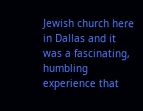Jewish church here in Dallas and it was a fascinating, humbling experience that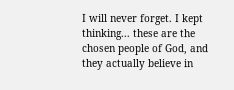I will never forget. I kept thinking... these are the chosen people of God, and they actually believe in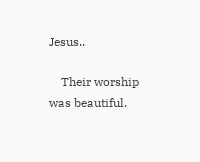Jesus..

    Their worship was beautiful.